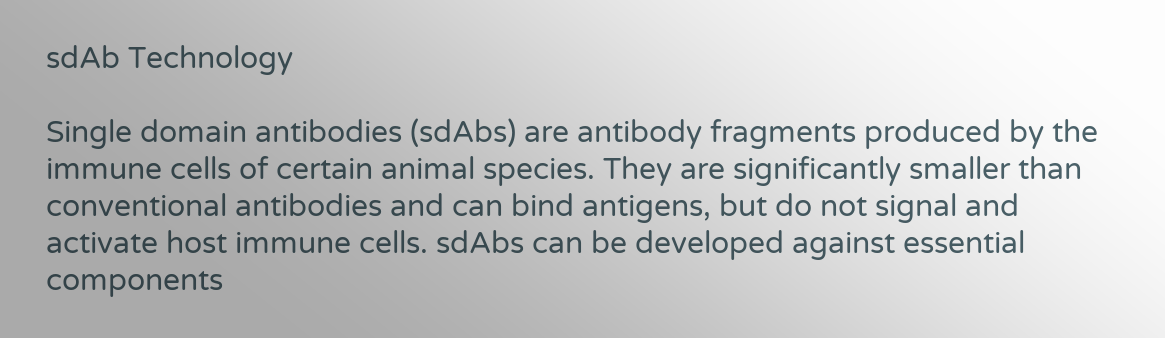sdAb Technology

Single domain antibodies (sdAbs) are antibody fragments produced by the immune cells of certain animal species. They are significantly smaller than conventional antibodies and can bind antigens, but do not signal and activate host immune cells. sdAbs can be developed against essential components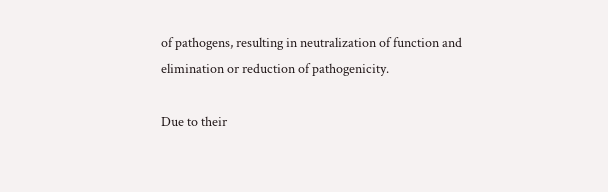of pathogens, resulting in neutralization of function and elimination or reduction of pathogenicity.

Due to their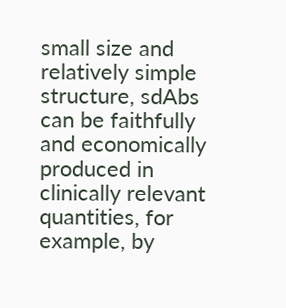small size and relatively simple structure, sdAbs can be faithfully and economically produced in clinically relevant quantities, for example, by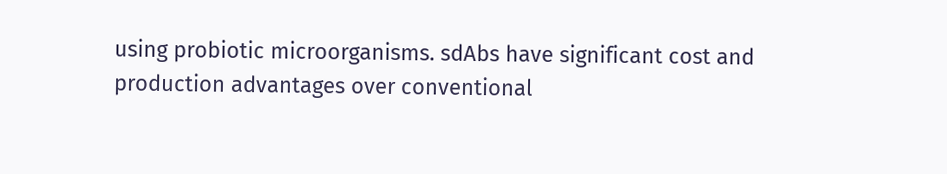using probiotic microorganisms. sdAbs have significant cost and production advantages over conventional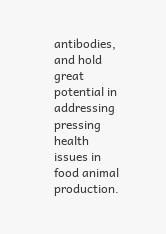antibodies, and hold great potential in addressing pressing health issues in food animal production.